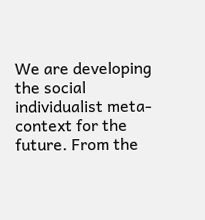We are developing the social individualist meta-context for the future. From the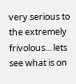very serious to the extremely frivolous... lets see what is on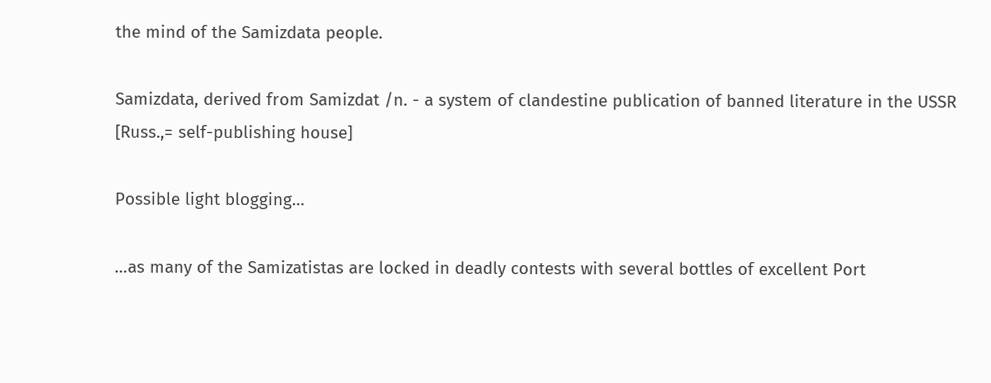the mind of the Samizdata people.

Samizdata, derived from Samizdat /n. - a system of clandestine publication of banned literature in the USSR [Russ.,= self-publishing house]

Possible light blogging…

…as many of the Samizatistas are locked in deadly contests with several bottles of excellent Port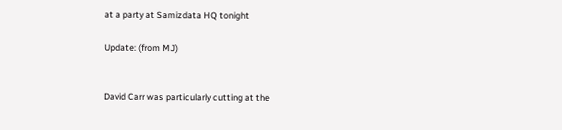at a party at Samizdata HQ tonight

Update: (from MJ)


David Carr was particularly cutting at the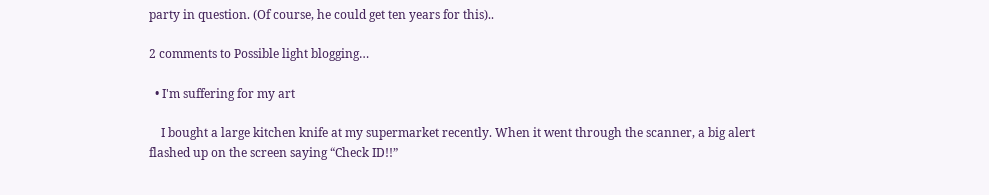party in question. (Of course, he could get ten years for this)..

2 comments to Possible light blogging…

  • I'm suffering for my art

    I bought a large kitchen knife at my supermarket recently. When it went through the scanner, a big alert flashed up on the screen saying “Check ID!!”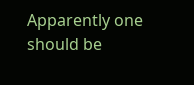Apparently one should be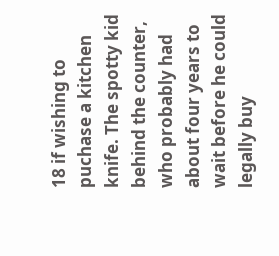18 if wishing to puchase a kitchen knife. The spotty kid behind the counter, who probably had about four years to wait before he could legally buy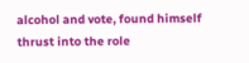alcohol and vote, found himself thrust into the role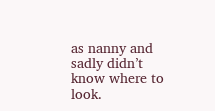as nanny and sadly didn’t know where to look.